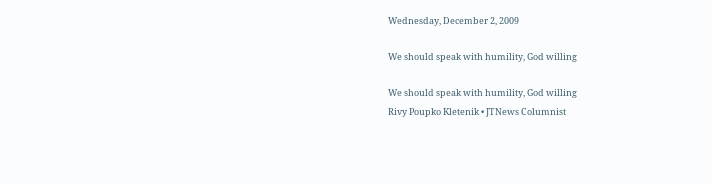Wednesday, December 2, 2009

We should speak with humility, God willing

We should speak with humility, God willing
Rivy Poupko Kletenik • JTNews Columnist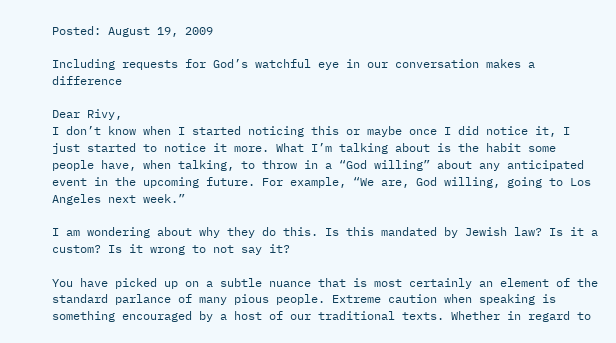Posted: August 19, 2009

Including requests for God’s watchful eye in our conversation makes a difference

Dear Rivy,
I don’t know when I started noticing this or maybe once I did notice it, I just started to notice it more. What I’m talking about is the habit some people have, when talking, to throw in a “God willing” about any anticipated event in the upcoming future. For example, “We are, God willing, going to Los Angeles next week.”

I am wondering about why they do this. Is this mandated by Jewish law? Is it a custom? Is it wrong to not say it?

You have picked up on a subtle nuance that is most certainly an element of the standard parlance of many pious people. Extreme caution when speaking is something encouraged by a host of our traditional texts. Whether in regard to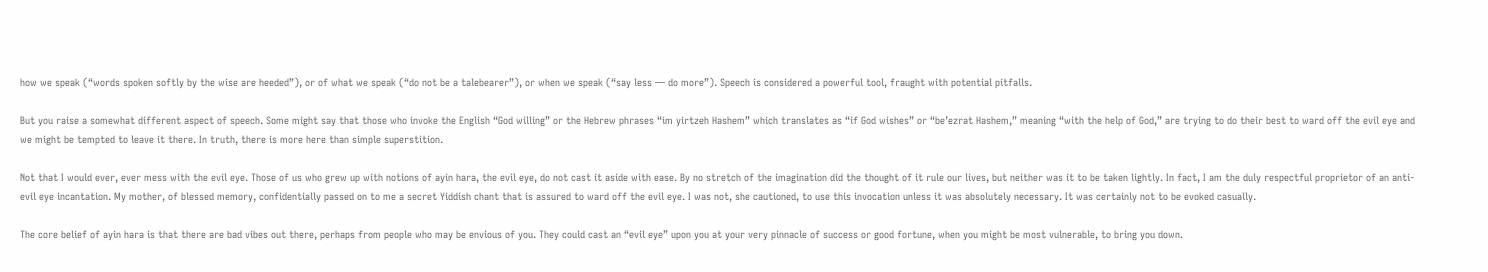how we speak (“words spoken softly by the wise are heeded”), or of what we speak (“do not be a talebearer”), or when we speak (“say less — do more”). Speech is considered a powerful tool, fraught with potential pitfalls.

But you raise a somewhat different aspect of speech. Some might say that those who invoke the English “God willing” or the Hebrew phrases “im yirtzeh Hashem” which translates as “if God wishes” or “be’ezrat Hashem,” meaning “with the help of God,” are trying to do their best to ward off the evil eye and we might be tempted to leave it there. In truth, there is more here than simple superstition.

Not that I would ever, ever mess with the evil eye. Those of us who grew up with notions of ayin hara, the evil eye, do not cast it aside with ease. By no stretch of the imagination did the thought of it rule our lives, but neither was it to be taken lightly. In fact, I am the duly respectful proprietor of an anti-evil eye incantation. My mother, of blessed memory, confidentially passed on to me a secret Yiddish chant that is assured to ward off the evil eye. I was not, she cautioned, to use this invocation unless it was absolutely necessary. It was certainly not to be evoked casually.

The core belief of ayin hara is that there are bad vibes out there, perhaps from people who may be envious of you. They could cast an “evil eye” upon you at your very pinnacle of success or good fortune, when you might be most vulnerable, to bring you down.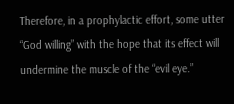Therefore, in a prophylactic effort, some utter “God willing” with the hope that its effect will undermine the muscle of the “evil eye.”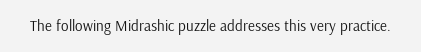The following Midrashic puzzle addresses this very practice.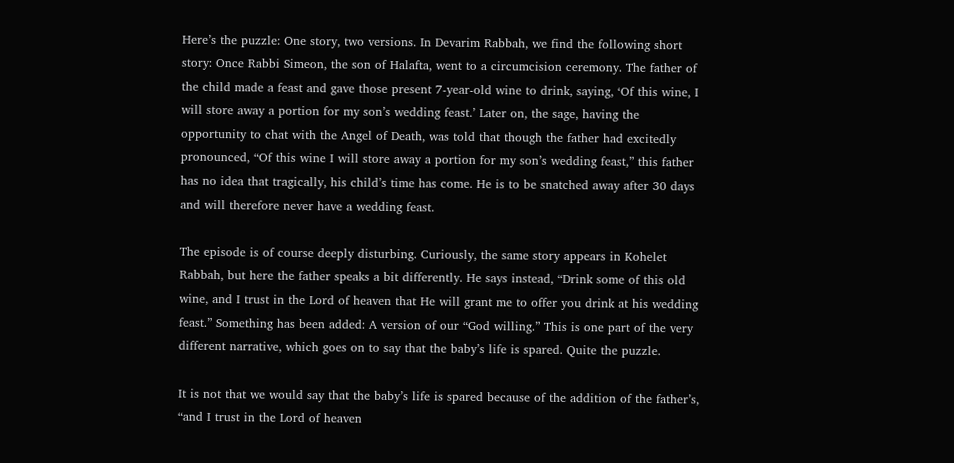Here’s the puzzle: One story, two versions. In Devarim Rabbah, we find the following short story: Once Rabbi Simeon, the son of Halafta, went to a circumcision ceremony. The father of the child made a feast and gave those present 7-year-old wine to drink, saying, ‘Of this wine, I will store away a portion for my son’s wedding feast.’ Later on, the sage, having the opportunity to chat with the Angel of Death, was told that though the father had excitedly pronounced, “Of this wine I will store away a portion for my son’s wedding feast,” this father has no idea that tragically, his child’s time has come. He is to be snatched away after 30 days and will therefore never have a wedding feast.

The episode is of course deeply disturbing. Curiously, the same story appears in Kohelet Rabbah, but here the father speaks a bit differently. He says instead, “Drink some of this old wine, and I trust in the Lord of heaven that He will grant me to offer you drink at his wedding feast.” Something has been added: A version of our “God willing.” This is one part of the very different narrative, which goes on to say that the baby’s life is spared. Quite the puzzle.

It is not that we would say that the baby’s life is spared because of the addition of the father’s, “and I trust in the Lord of heaven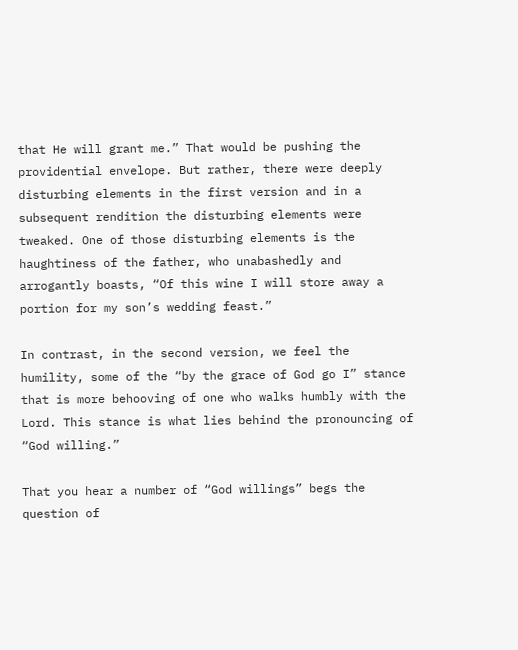that He will grant me.” That would be pushing the providential envelope. But rather, there were deeply disturbing elements in the first version and in a subsequent rendition the disturbing elements were tweaked. One of those disturbing elements is the haughtiness of the father, who unabashedly and arrogantly boasts, “Of this wine I will store away a portion for my son’s wedding feast.”

In contrast, in the second version, we feel the humility, some of the “by the grace of God go I” stance that is more behooving of one who walks humbly with the Lord. This stance is what lies behind the pronouncing of “God willing.”

That you hear a number of “God willings” begs the question of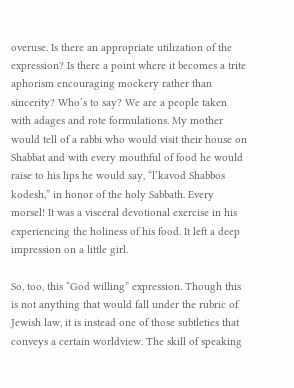overuse. Is there an appropriate utilization of the expression? Is there a point where it becomes a trite aphorism encouraging mockery rather than sincerity? Who’s to say? We are a people taken with adages and rote formulations. My mother would tell of a rabbi who would visit their house on Shabbat and with every mouthful of food he would raise to his lips he would say, “l’kavod Shabbos kodesh,” in honor of the holy Sabbath. Every morsel! It was a visceral devotional exercise in his experiencing the holiness of his food. It left a deep impression on a little girl.

So, too, this “God willing” expression. Though this is not anything that would fall under the rubric of Jewish law, it is instead one of those subtleties that conveys a certain worldview. The skill of speaking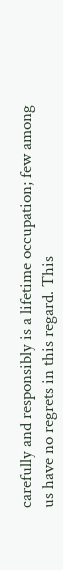carefully and responsibly is a lifetime occupation; few among us have no regrets in this regard. This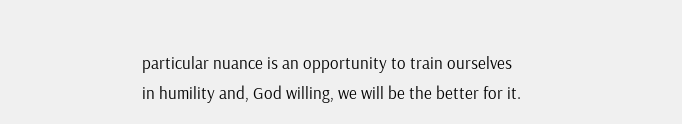particular nuance is an opportunity to train ourselves in humility and, God willing, we will be the better for it.